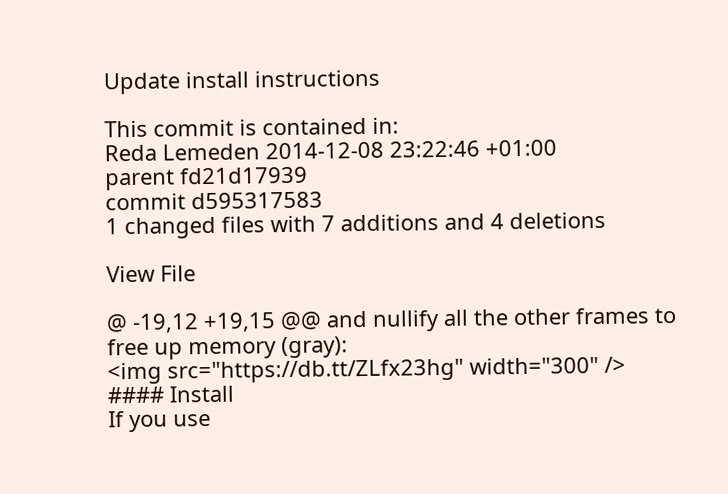Update install instructions

This commit is contained in:
Reda Lemeden 2014-12-08 23:22:46 +01:00
parent fd21d17939
commit d595317583
1 changed files with 7 additions and 4 deletions

View File

@ -19,12 +19,15 @@ and nullify all the other frames to free up memory (gray):
<img src="https://db.tt/ZLfx23hg" width="300" />
#### Install
If you use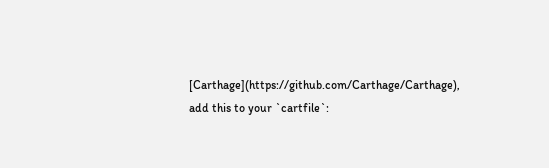[Carthage](https://github.com/Carthage/Carthage), add this to your `cartfile`: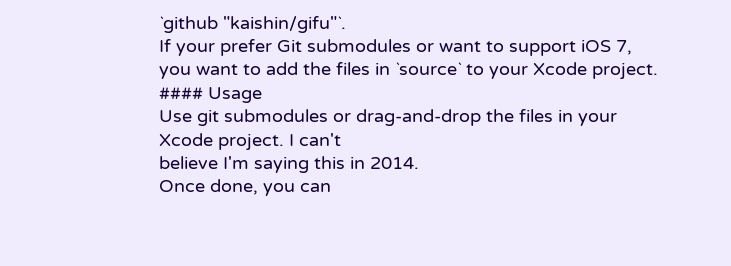`github "kaishin/gifu"`.
If your prefer Git submodules or want to support iOS 7, you want to add the files in `source` to your Xcode project.
#### Usage
Use git submodules or drag-and-drop the files in your Xcode project. I can't
believe I'm saying this in 2014.
Once done, you can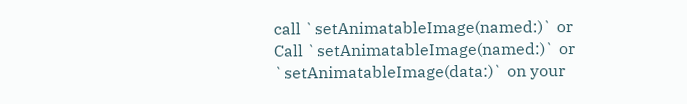call `setAnimatableImage(named:)` or
Call `setAnimatableImage(named:)` or
`setAnimatableImage(data:)` on your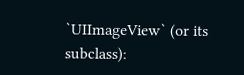`UIImageView` (or its subclass):